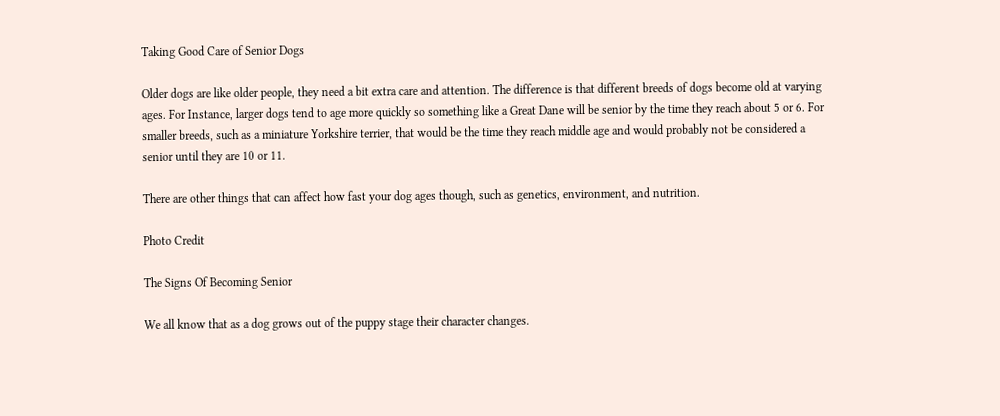Taking Good Care of Senior Dogs

Older dogs are like older people, they need a bit extra care and attention. The difference is that different breeds of dogs become old at varying ages. For Instance, larger dogs tend to age more quickly so something like a Great Dane will be senior by the time they reach about 5 or 6. For smaller breeds, such as a miniature Yorkshire terrier, that would be the time they reach middle age and would probably not be considered a senior until they are 10 or 11.

There are other things that can affect how fast your dog ages though, such as genetics, environment, and nutrition.

Photo Credit

The Signs Of Becoming Senior

We all know that as a dog grows out of the puppy stage their character changes.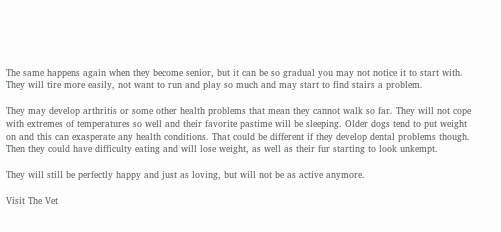The same happens again when they become senior, but it can be so gradual you may not notice it to start with. They will tire more easily, not want to run and play so much and may start to find stairs a problem.

They may develop arthritis or some other health problems that mean they cannot walk so far. They will not cope with extremes of temperatures so well and their favorite pastime will be sleeping. Older dogs tend to put weight on and this can exasperate any health conditions. That could be different if they develop dental problems though. Then they could have difficulty eating and will lose weight, as well as their fur starting to look unkempt.

They will still be perfectly happy and just as loving, but will not be as active anymore.

Visit The Vet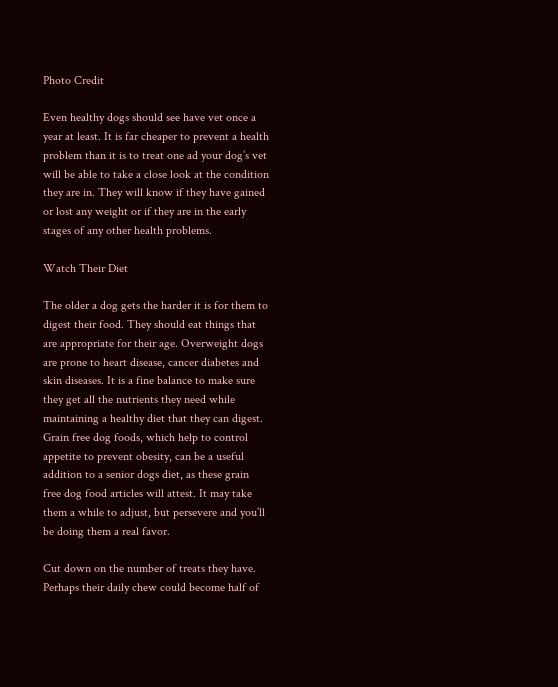Photo Credit

Even healthy dogs should see have vet once a year at least. It is far cheaper to prevent a health problem than it is to treat one ad your dog’s vet will be able to take a close look at the condition they are in. They will know if they have gained or lost any weight or if they are in the early stages of any other health problems.

Watch Their Diet

The older a dog gets the harder it is for them to digest their food. They should eat things that are appropriate for their age. Overweight dogs are prone to heart disease, cancer diabetes and skin diseases. It is a fine balance to make sure they get all the nutrients they need while maintaining a healthy diet that they can digest. Grain free dog foods, which help to control appetite to prevent obesity, can be a useful addition to a senior dogs diet, as these grain free dog food articles will attest. It may take them a while to adjust, but persevere and you’ll be doing them a real favor.

Cut down on the number of treats they have. Perhaps their daily chew could become half of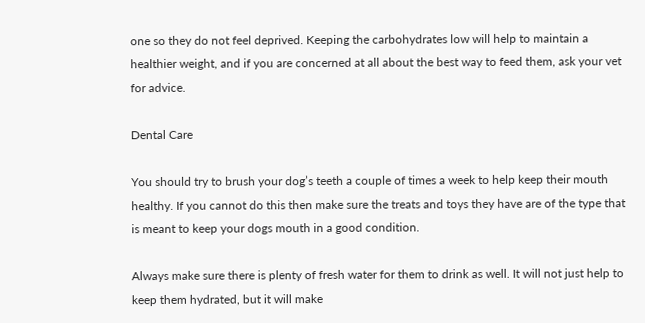one so they do not feel deprived. Keeping the carbohydrates low will help to maintain a healthier weight, and if you are concerned at all about the best way to feed them, ask your vet for advice.

Dental Care

You should try to brush your dog’s teeth a couple of times a week to help keep their mouth healthy. If you cannot do this then make sure the treats and toys they have are of the type that is meant to keep your dogs mouth in a good condition.

Always make sure there is plenty of fresh water for them to drink as well. It will not just help to keep them hydrated, but it will make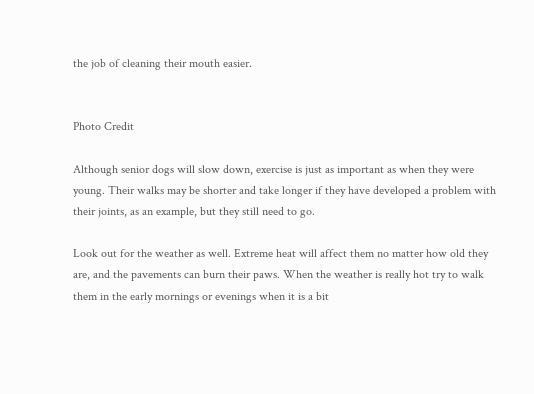the job of cleaning their mouth easier.


Photo Credit

Although senior dogs will slow down, exercise is just as important as when they were young. Their walks may be shorter and take longer if they have developed a problem with their joints, as an example, but they still need to go.

Look out for the weather as well. Extreme heat will affect them no matter how old they are, and the pavements can burn their paws. When the weather is really hot try to walk them in the early mornings or evenings when it is a bit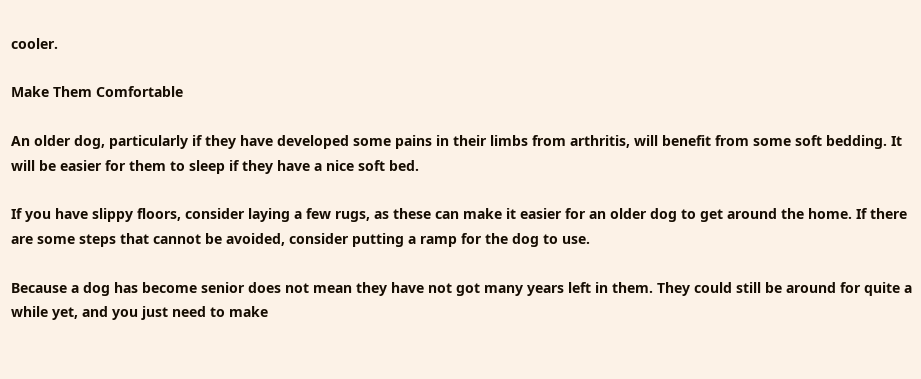cooler.

Make Them Comfortable

An older dog, particularly if they have developed some pains in their limbs from arthritis, will benefit from some soft bedding. It will be easier for them to sleep if they have a nice soft bed.

If you have slippy floors, consider laying a few rugs, as these can make it easier for an older dog to get around the home. If there are some steps that cannot be avoided, consider putting a ramp for the dog to use.

Because a dog has become senior does not mean they have not got many years left in them. They could still be around for quite a while yet, and you just need to make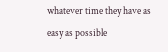whatever time they have as easy as possible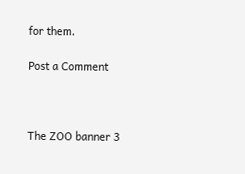for them.

Post a Comment



The ZOO banner 3